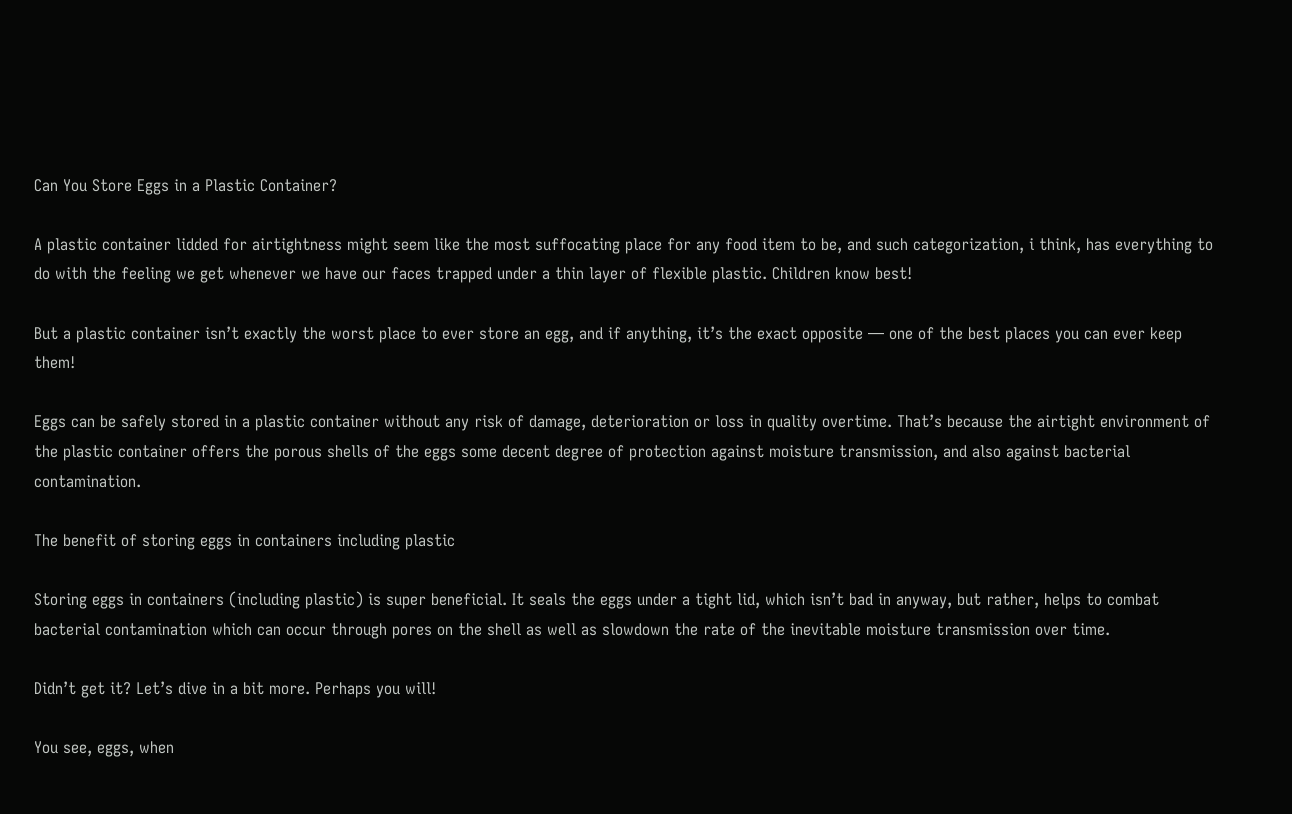Can You Store Eggs in a Plastic Container?

A plastic container lidded for airtightness might seem like the most suffocating place for any food item to be, and such categorization, i think, has everything to do with the feeling we get whenever we have our faces trapped under a thin layer of flexible plastic. Children know best!

But a plastic container isn’t exactly the worst place to ever store an egg, and if anything, it’s the exact opposite — one of the best places you can ever keep them!

Eggs can be safely stored in a plastic container without any risk of damage, deterioration or loss in quality overtime. That’s because the airtight environment of the plastic container offers the porous shells of the eggs some decent degree of protection against moisture transmission, and also against bacterial contamination.

The benefit of storing eggs in containers including plastic

Storing eggs in containers (including plastic) is super beneficial. It seals the eggs under a tight lid, which isn’t bad in anyway, but rather, helps to combat bacterial contamination which can occur through pores on the shell as well as slowdown the rate of the inevitable moisture transmission over time.

Didn’t get it? Let’s dive in a bit more. Perhaps you will!

You see, eggs, when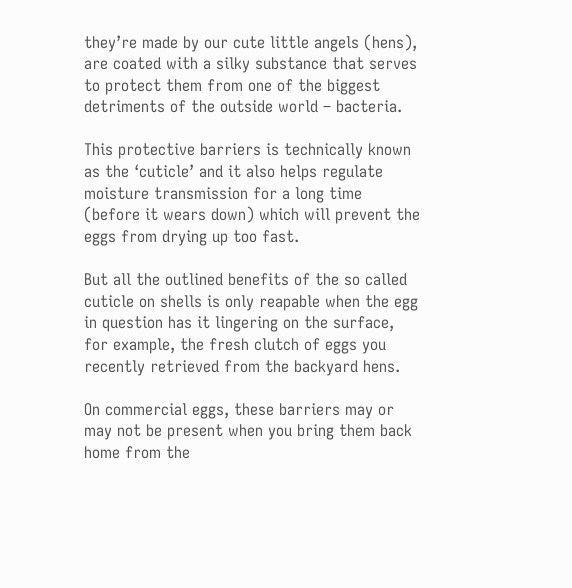they’re made by our cute little angels (hens), are coated with a silky substance that serves to protect them from one of the biggest detriments of the outside world – bacteria.

This protective barriers is technically known as the ‘cuticle’ and it also helps regulate moisture transmission for a long time (before it wears down) which will prevent the eggs from drying up too fast.

But all the outlined benefits of the so called cuticle on shells is only reapable when the egg in question has it lingering on the surface, for example, the fresh clutch of eggs you recently retrieved from the backyard hens.

On commercial eggs, these barriers may or may not be present when you bring them back home from the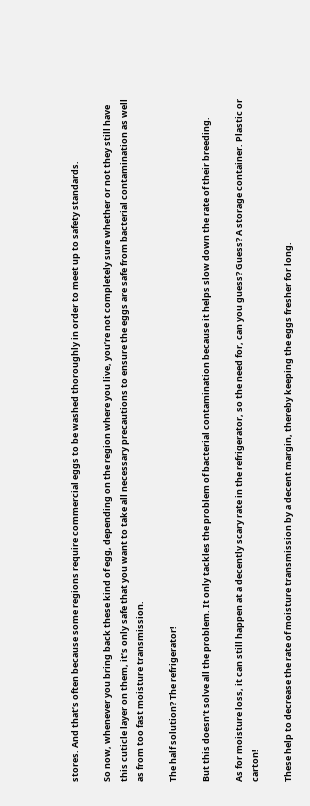stores. And that’s often because some regions require commercial eggs to be washed thoroughly in order to meet up to safety standards.

So now, whenever you bring back these kind of egg, depending on the region where you live, you’re not completely sure whether or not they still have this cuticle layer on them, it’s only safe that you want to take all necessary precautions to ensure the eggs are safe from bacterial contamination as well as from too fast moisture transmission.

The half solution? The refrigerator!

But this doesn’t solve all the problem. It only tackles the problem of bacterial contamination because it helps slow down the rate of their breeding.

As for moisture loss, it can still happen at a decently scary rate in the refrigerator, so the need for, can you guess? Guess? A storage container. Plastic or carton!

These help to decrease the rate of moisture transmission by a decent margin, thereby keeping the eggs fresher for long.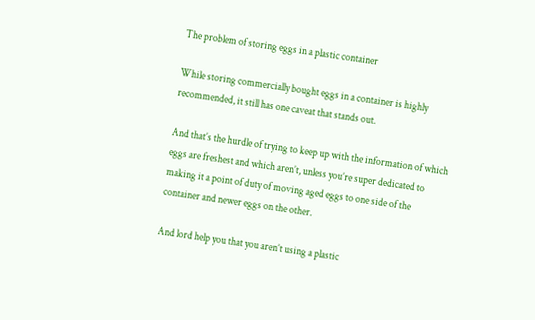The problem of storing eggs in a plastic container

While storing commercially bought eggs in a container is highly recommended, it still has one caveat that stands out.

And that’s the hurdle of trying to keep up with the information of which eggs are freshest and which aren’t, unless you’re super dedicated to making it a point of duty of moving aged eggs to one side of the container and newer eggs on the other.

And lord help you that you aren’t using a plastic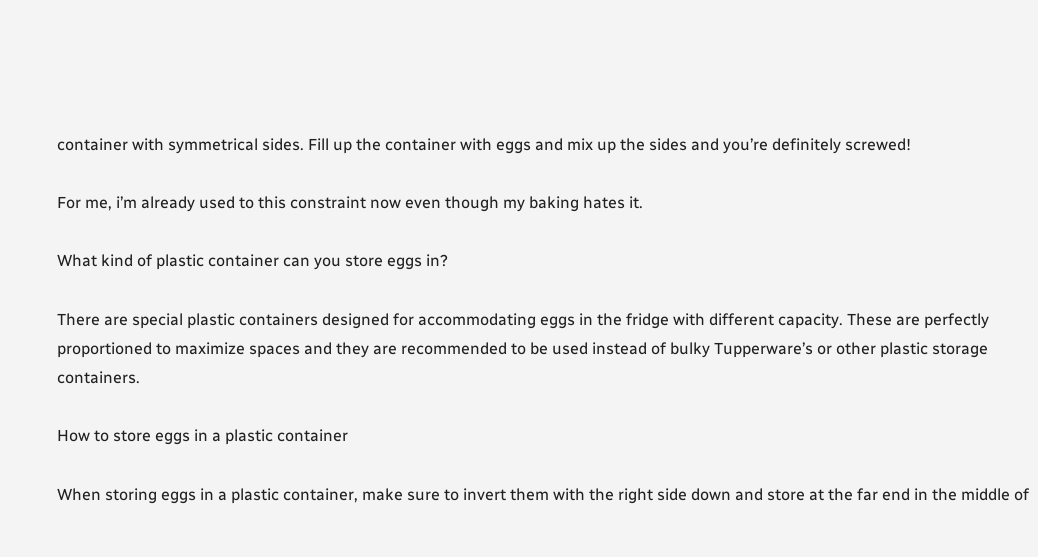container with symmetrical sides. Fill up the container with eggs and mix up the sides and you’re definitely screwed!

For me, i’m already used to this constraint now even though my baking hates it.

What kind of plastic container can you store eggs in?

There are special plastic containers designed for accommodating eggs in the fridge with different capacity. These are perfectly proportioned to maximize spaces and they are recommended to be used instead of bulky Tupperware’s or other plastic storage containers.

How to store eggs in a plastic container

When storing eggs in a plastic container, make sure to invert them with the right side down and store at the far end in the middle of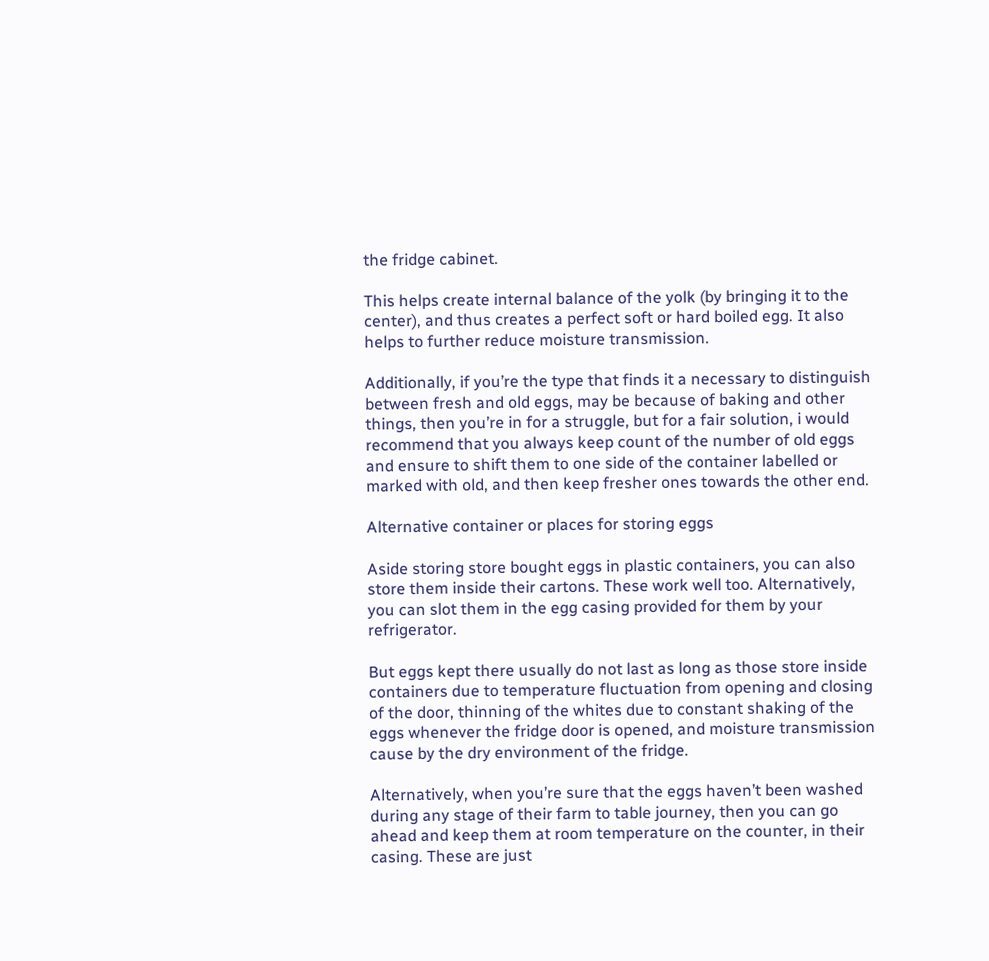the fridge cabinet.

This helps create internal balance of the yolk (by bringing it to the center), and thus creates a perfect soft or hard boiled egg. It also helps to further reduce moisture transmission.

Additionally, if you’re the type that finds it a necessary to distinguish between fresh and old eggs, may be because of baking and other things, then you’re in for a struggle, but for a fair solution, i would recommend that you always keep count of the number of old eggs and ensure to shift them to one side of the container labelled or marked with old, and then keep fresher ones towards the other end.

Alternative container or places for storing eggs

Aside storing store bought eggs in plastic containers, you can also store them inside their cartons. These work well too. Alternatively, you can slot them in the egg casing provided for them by your refrigerator.

But eggs kept there usually do not last as long as those store inside containers due to temperature fluctuation from opening and closing of the door, thinning of the whites due to constant shaking of the eggs whenever the fridge door is opened, and moisture transmission cause by the dry environment of the fridge.

Alternatively, when you’re sure that the eggs haven’t been washed during any stage of their farm to table journey, then you can go ahead and keep them at room temperature on the counter, in their casing. These are just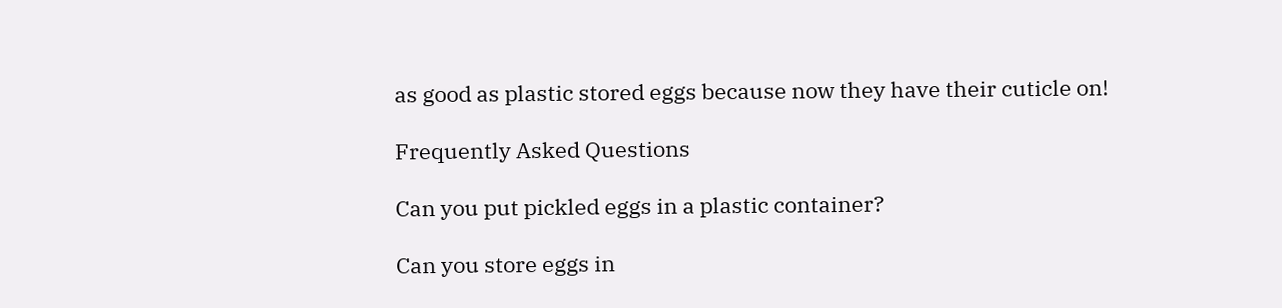as good as plastic stored eggs because now they have their cuticle on!

Frequently Asked Questions

Can you put pickled eggs in a plastic container?

Can you store eggs in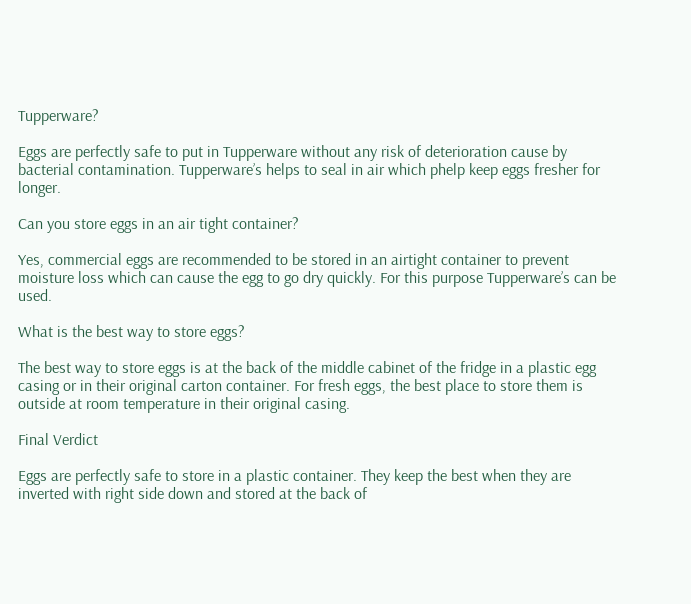Tupperware?

Eggs are perfectly safe to put in Tupperware without any risk of deterioration cause by bacterial contamination. Tupperware’s helps to seal in air which phelp keep eggs fresher for longer.

Can you store eggs in an air tight container?

Yes, commercial eggs are recommended to be stored in an airtight container to prevent moisture loss which can cause the egg to go dry quickly. For this purpose Tupperware’s can be used.

What is the best way to store eggs?

The best way to store eggs is at the back of the middle cabinet of the fridge in a plastic egg casing or in their original carton container. For fresh eggs, the best place to store them is outside at room temperature in their original casing.

Final Verdict

Eggs are perfectly safe to store in a plastic container. They keep the best when they are inverted with right side down and stored at the back of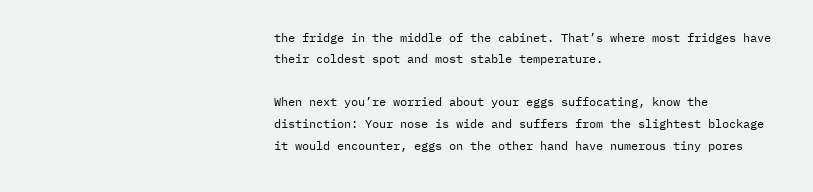the fridge in the middle of the cabinet. That’s where most fridges have their coldest spot and most stable temperature.

When next you’re worried about your eggs suffocating, know the distinction: Your nose is wide and suffers from the slightest blockage it would encounter, eggs on the other hand have numerous tiny pores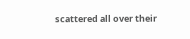scattered all over their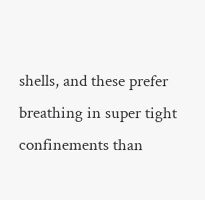shells, and these prefer breathing in super tight confinements than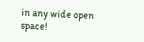in any wide open space!